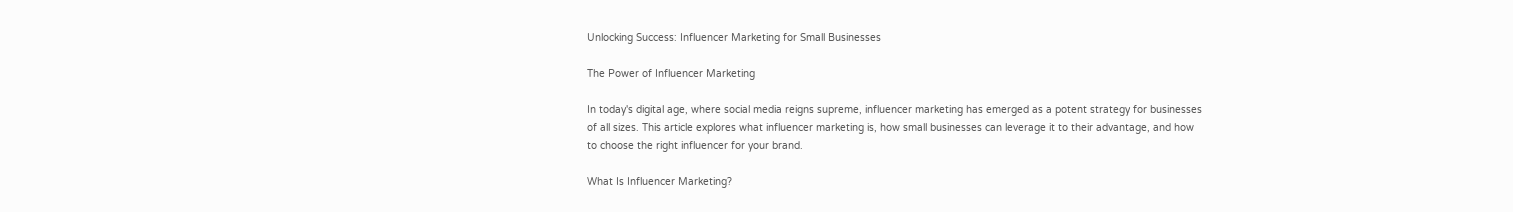Unlocking Success: Influencer Marketing for Small Businesses

The Power of Influencer Marketing

In today's digital age, where social media reigns supreme, influencer marketing has emerged as a potent strategy for businesses of all sizes. This article explores what influencer marketing is, how small businesses can leverage it to their advantage, and how to choose the right influencer for your brand.

What Is Influencer Marketing?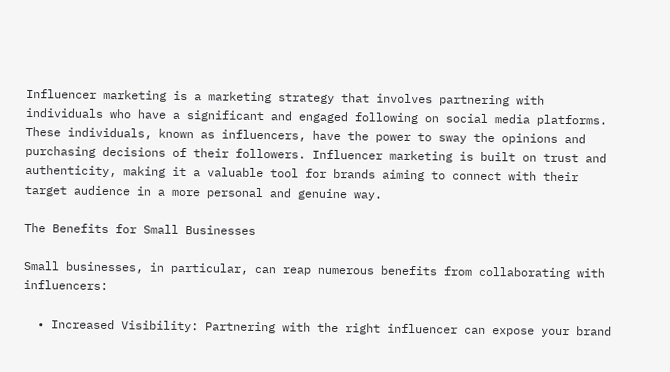Influencer marketing is a marketing strategy that involves partnering with individuals who have a significant and engaged following on social media platforms. These individuals, known as influencers, have the power to sway the opinions and purchasing decisions of their followers. Influencer marketing is built on trust and authenticity, making it a valuable tool for brands aiming to connect with their target audience in a more personal and genuine way.

The Benefits for Small Businesses

Small businesses, in particular, can reap numerous benefits from collaborating with influencers:

  • Increased Visibility: Partnering with the right influencer can expose your brand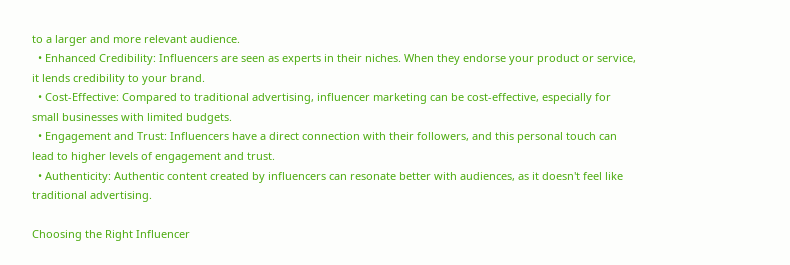to a larger and more relevant audience.
  • Enhanced Credibility: Influencers are seen as experts in their niches. When they endorse your product or service, it lends credibility to your brand.
  • Cost-Effective: Compared to traditional advertising, influencer marketing can be cost-effective, especially for small businesses with limited budgets.
  • Engagement and Trust: Influencers have a direct connection with their followers, and this personal touch can lead to higher levels of engagement and trust.
  • Authenticity: Authentic content created by influencers can resonate better with audiences, as it doesn't feel like traditional advertising.

Choosing the Right Influencer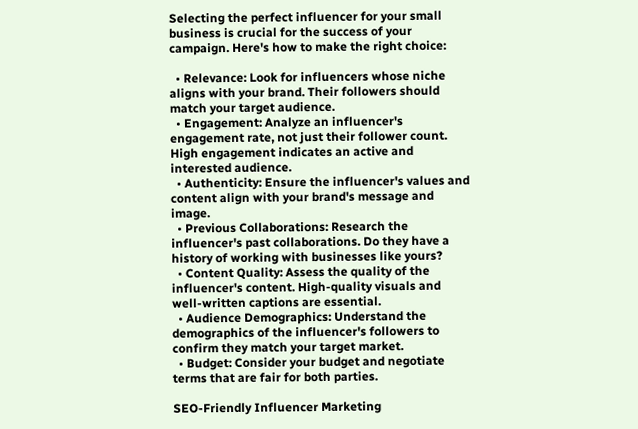Selecting the perfect influencer for your small business is crucial for the success of your campaign. Here's how to make the right choice:

  • Relevance: Look for influencers whose niche aligns with your brand. Their followers should match your target audience.
  • Engagement: Analyze an influencer's engagement rate, not just their follower count. High engagement indicates an active and interested audience.
  • Authenticity: Ensure the influencer's values and content align with your brand's message and image.
  • Previous Collaborations: Research the influencer's past collaborations. Do they have a history of working with businesses like yours?
  • Content Quality: Assess the quality of the influencer's content. High-quality visuals and well-written captions are essential.
  • Audience Demographics: Understand the demographics of the influencer's followers to confirm they match your target market.
  • Budget: Consider your budget and negotiate terms that are fair for both parties.

SEO-Friendly Influencer Marketing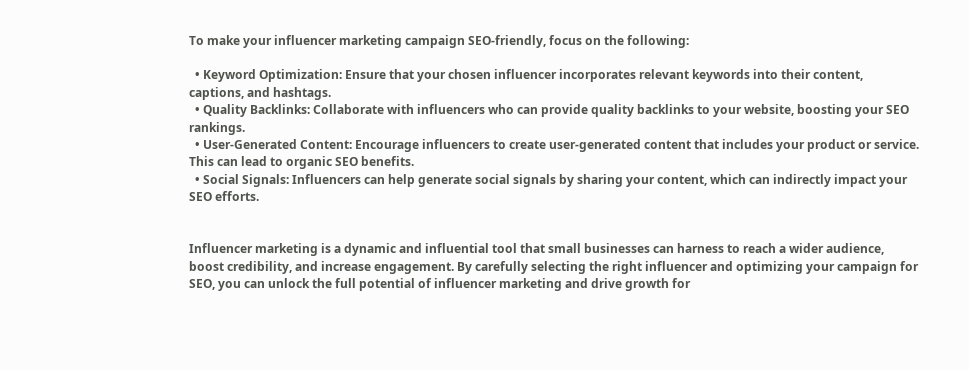To make your influencer marketing campaign SEO-friendly, focus on the following:

  • Keyword Optimization: Ensure that your chosen influencer incorporates relevant keywords into their content, captions, and hashtags.
  • Quality Backlinks: Collaborate with influencers who can provide quality backlinks to your website, boosting your SEO rankings.
  • User-Generated Content: Encourage influencers to create user-generated content that includes your product or service. This can lead to organic SEO benefits.
  • Social Signals: Influencers can help generate social signals by sharing your content, which can indirectly impact your SEO efforts.


Influencer marketing is a dynamic and influential tool that small businesses can harness to reach a wider audience, boost credibility, and increase engagement. By carefully selecting the right influencer and optimizing your campaign for SEO, you can unlock the full potential of influencer marketing and drive growth for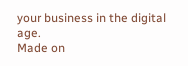your business in the digital age.
Made on